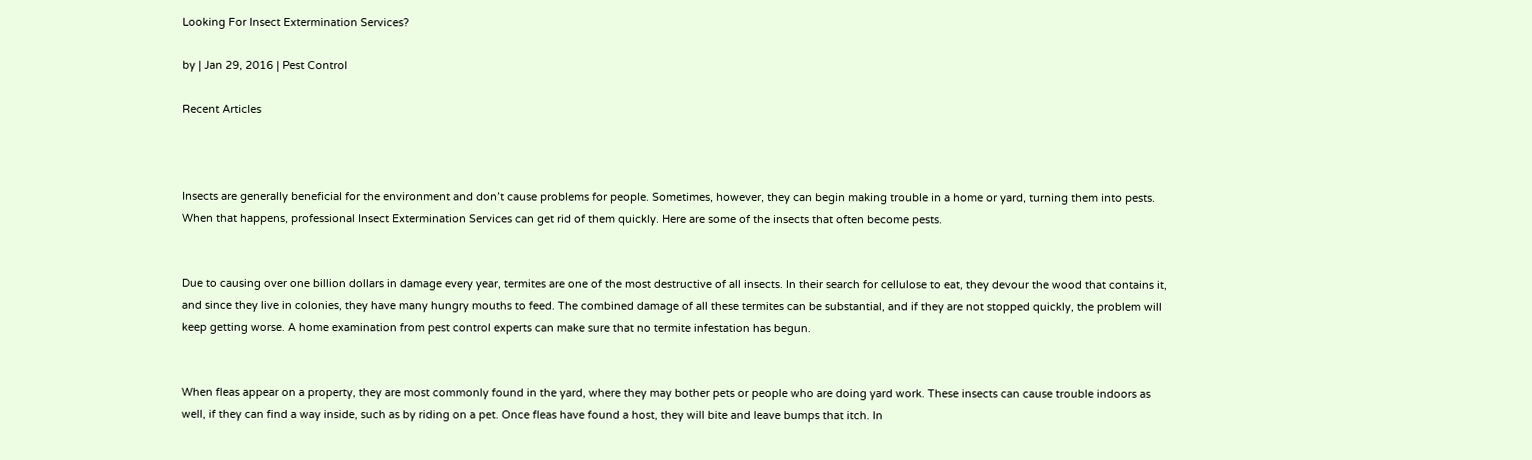Looking For Insect Extermination Services?

by | Jan 29, 2016 | Pest Control

Recent Articles



Insects are generally beneficial for the environment and don’t cause problems for people. Sometimes, however, they can begin making trouble in a home or yard, turning them into pests. When that happens, professional Insect Extermination Services can get rid of them quickly. Here are some of the insects that often become pests.


Due to causing over one billion dollars in damage every year, termites are one of the most destructive of all insects. In their search for cellulose to eat, they devour the wood that contains it, and since they live in colonies, they have many hungry mouths to feed. The combined damage of all these termites can be substantial, and if they are not stopped quickly, the problem will keep getting worse. A home examination from pest control experts can make sure that no termite infestation has begun.


When fleas appear on a property, they are most commonly found in the yard, where they may bother pets or people who are doing yard work. These insects can cause trouble indoors as well, if they can find a way inside, such as by riding on a pet. Once fleas have found a host, they will bite and leave bumps that itch. In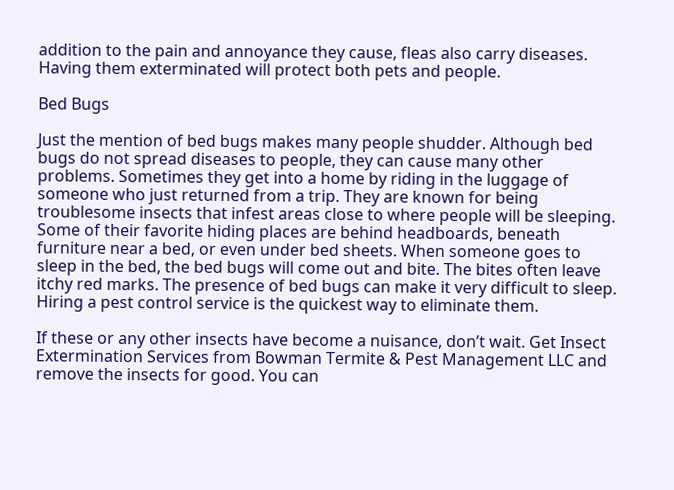addition to the pain and annoyance they cause, fleas also carry diseases. Having them exterminated will protect both pets and people.

Bed Bugs

Just the mention of bed bugs makes many people shudder. Although bed bugs do not spread diseases to people, they can cause many other problems. Sometimes they get into a home by riding in the luggage of someone who just returned from a trip. They are known for being troublesome insects that infest areas close to where people will be sleeping. Some of their favorite hiding places are behind headboards, beneath furniture near a bed, or even under bed sheets. When someone goes to sleep in the bed, the bed bugs will come out and bite. The bites often leave itchy red marks. The presence of bed bugs can make it very difficult to sleep. Hiring a pest control service is the quickest way to eliminate them.

If these or any other insects have become a nuisance, don’t wait. Get Insect Extermination Services from Bowman Termite & Pest Management LLC and remove the insects for good. You can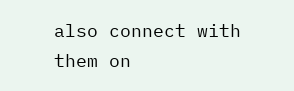also connect with them on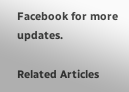Facebook for more updates.

Related Articles